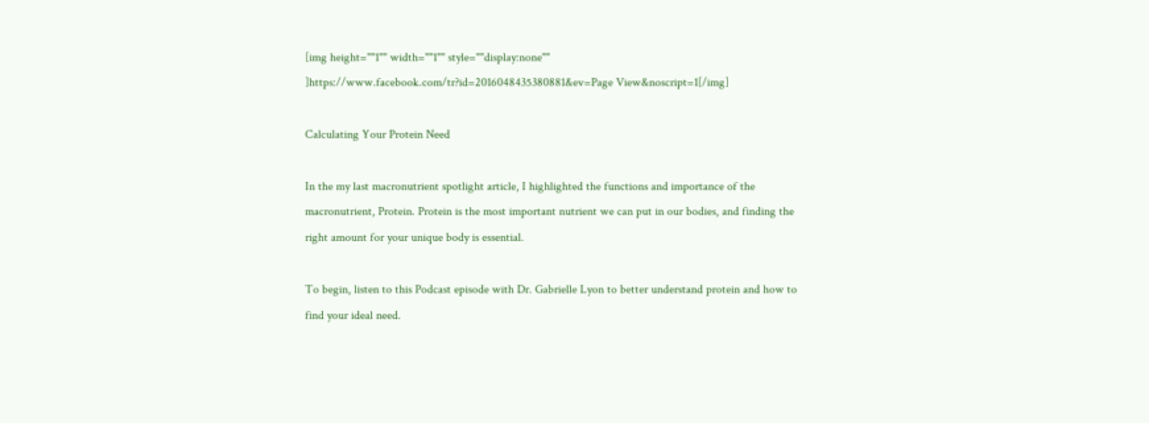[img height=""1"" width=""1"" style=""display:none"" ]https://www.facebook.com/tr?id=2016048435380881&ev=Page View&noscript=1[/img]

Calculating Your Protein Need

In the my last macronutrient spotlight article, I highlighted the functions and importance of the macronutrient, Protein. Protein is the most important nutrient we can put in our bodies, and finding the right amount for your unique body is essential.

To begin, listen to this Podcast episode with Dr. Gabrielle Lyon to better understand protein and how to find your ideal need.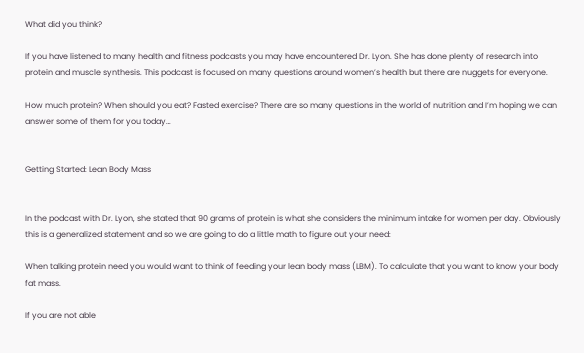What did you think?

If you have listened to many health and fitness podcasts you may have encountered Dr. Lyon. She has done plenty of research into protein and muscle synthesis. This podcast is focused on many questions around women’s health but there are nuggets for everyone.

How much protein? When should you eat? Fasted exercise? There are so many questions in the world of nutrition and I’m hoping we can answer some of them for you today…


Getting Started: Lean Body Mass


In the podcast with Dr. Lyon, she stated that 90 grams of protein is what she considers the minimum intake for women per day. Obviously this is a generalized statement and so we are going to do a little math to figure out your need:

When talking protein need you would want to think of feeding your lean body mass (LBM). To calculate that you want to know your body fat mass.

If you are not able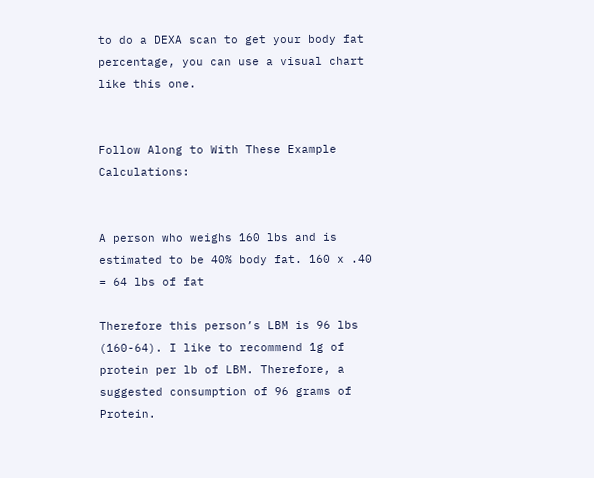to do a DEXA scan to get your body fat percentage, you can use a visual chart like this one.


Follow Along to With These Example Calculations:


A person who weighs 160 lbs and is estimated to be 40% body fat. 160 x .40 = 64 lbs of fat

Therefore this person’s LBM is 96 lbs (160-64). I like to recommend 1g of protein per lb of LBM. Therefore, a suggested consumption of 96 grams of Protein.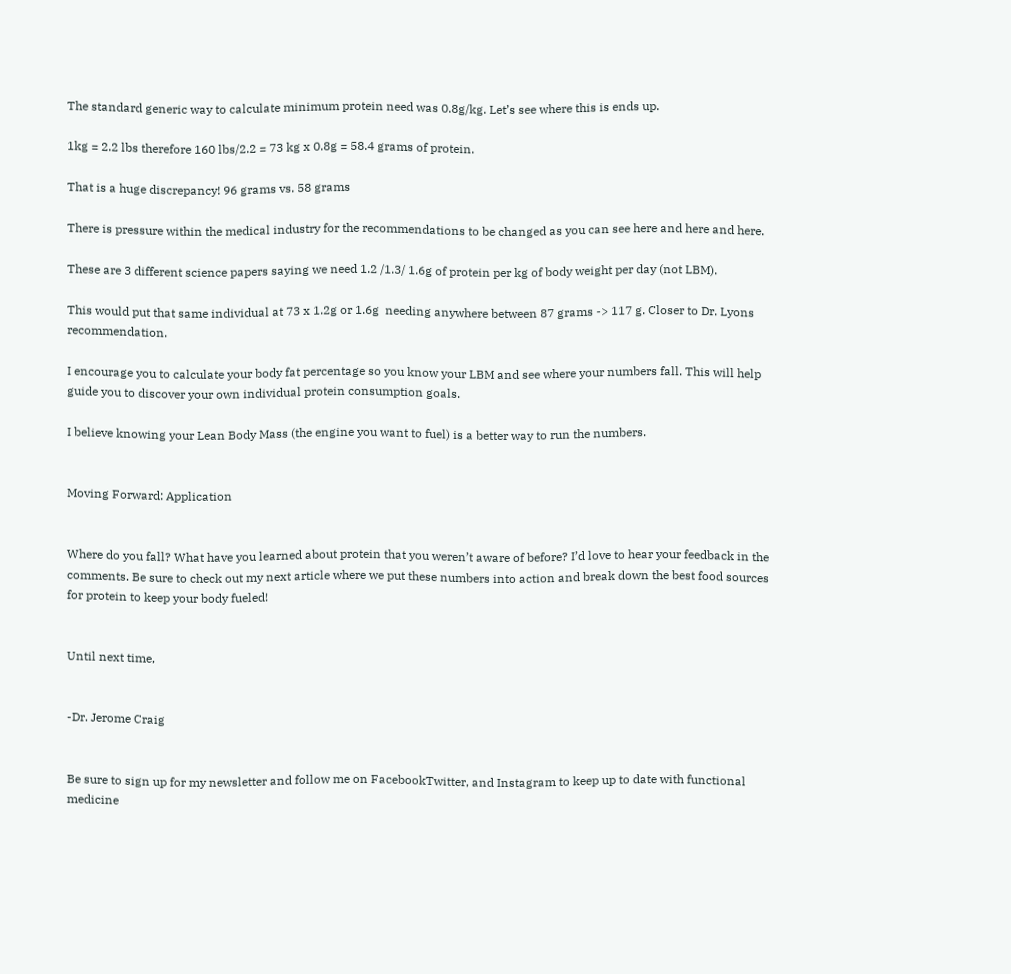The standard generic way to calculate minimum protein need was 0.8g/kg. Let’s see where this is ends up.

1kg = 2.2 lbs therefore 160 lbs/2.2 = 73 kg x 0.8g = 58.4 grams of protein.

That is a huge discrepancy! 96 grams vs. 58 grams

There is pressure within the medical industry for the recommendations to be changed as you can see here and here and here.

These are 3 different science papers saying we need 1.2 /1.3/ 1.6g of protein per kg of body weight per day (not LBM).

This would put that same individual at 73 x 1.2g or 1.6g  needing anywhere between 87 grams -> 117 g. Closer to Dr. Lyons recommendation.

I encourage you to calculate your body fat percentage so you know your LBM and see where your numbers fall. This will help guide you to discover your own individual protein consumption goals.

I believe knowing your Lean Body Mass (the engine you want to fuel) is a better way to run the numbers.


Moving Forward: Application


Where do you fall? What have you learned about protein that you weren’t aware of before? I’d love to hear your feedback in the comments. Be sure to check out my next article where we put these numbers into action and break down the best food sources for protein to keep your body fueled!


Until next time,


-Dr. Jerome Craig


Be sure to sign up for my newsletter and follow me on FacebookTwitter, and Instagram to keep up to date with functional medicine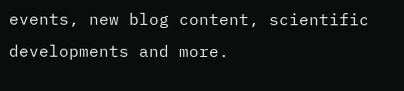events, new blog content, scientific developments and more.